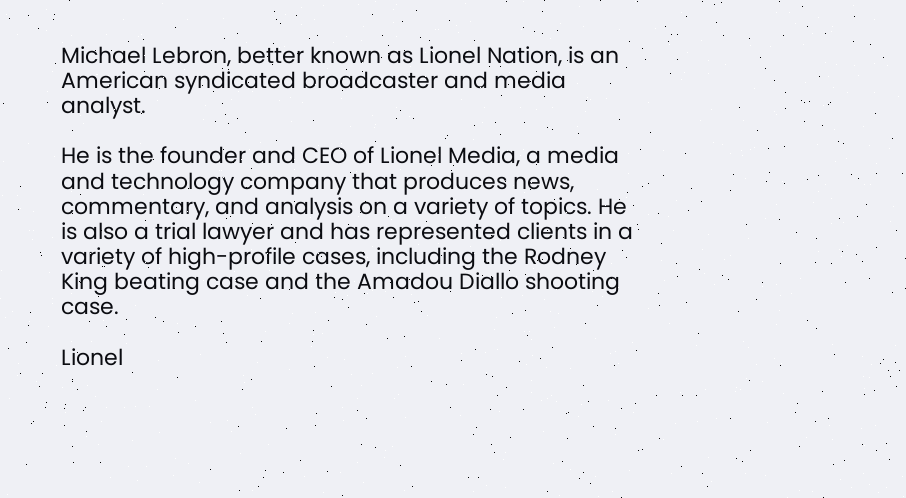Michael Lebron, better known as Lionel Nation, is an American syndicated broadcaster and media analyst.

He is the founder and CEO of Lionel Media, a media and technology company that produces news, commentary, and analysis on a variety of topics. He is also a trial lawyer and has represented clients in a variety of high-profile cases, including the Rodney King beating case and the Amadou Diallo shooting case.

Lionel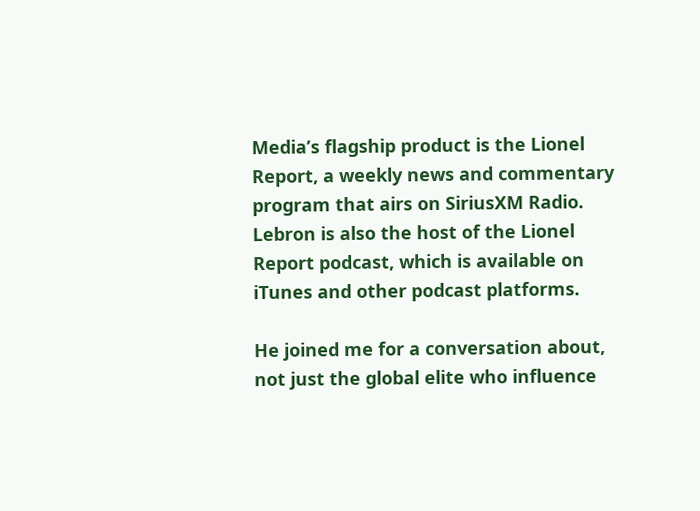Media’s flagship product is the Lionel Report, a weekly news and commentary program that airs on SiriusXM Radio. Lebron is also the host of the Lionel Report podcast, which is available on iTunes and other podcast platforms.

He joined me for a conversation about, not just the global elite who influence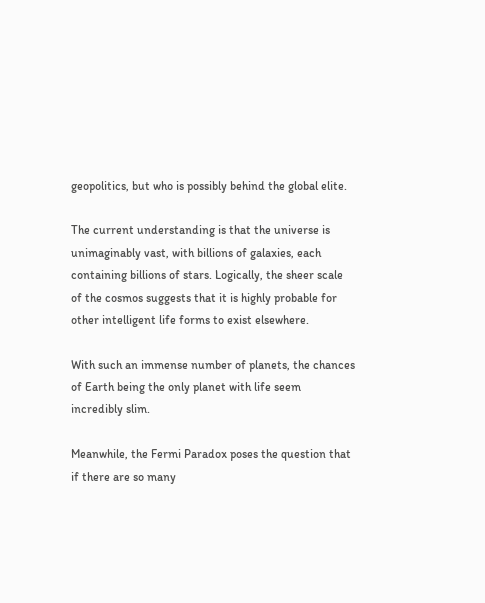geopolitics, but who is possibly behind the global elite.

The current understanding is that the universe is unimaginably vast, with billions of galaxies, each containing billions of stars. Logically, the sheer scale of the cosmos suggests that it is highly probable for other intelligent life forms to exist elsewhere.

With such an immense number of planets, the chances of Earth being the only planet with life seem incredibly slim.

Meanwhile, the Fermi Paradox poses the question that if there are so many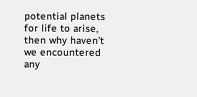potential planets for life to arise, then why haven’t we encountered any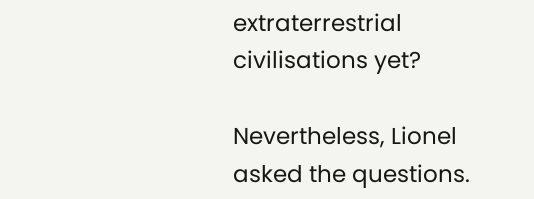extraterrestrial civilisations yet?

Nevertheless, Lionel asked the questions.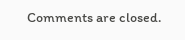Comments are closed.